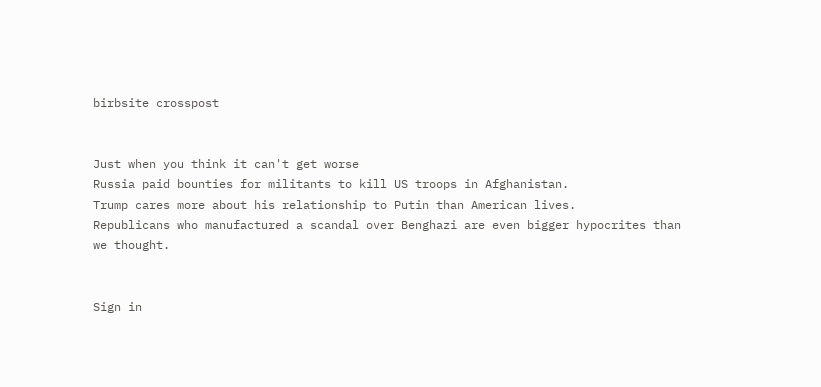birbsite crosspost


Just when you think it can't get worse
Russia paid bounties for militants to kill US troops in Afghanistan.
Trump cares more about his relationship to Putin than American lives.
Republicans who manufactured a scandal over Benghazi are even bigger hypocrites than we thought.


Sign in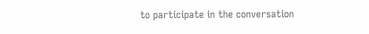to participate in the conversation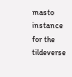masto instance for the tildeverse